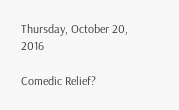Thursday, October 20, 2016

Comedic Relief?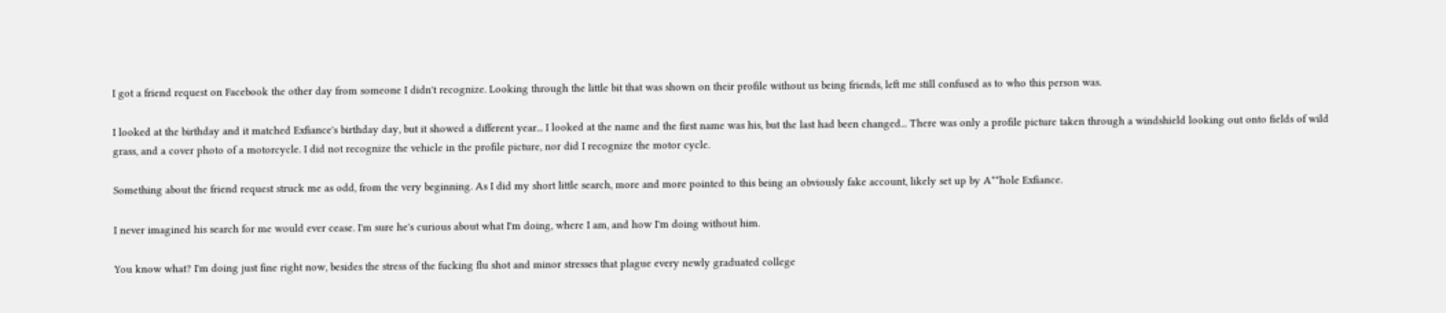I got a friend request on Facebook the other day from someone I didn't recognize. Looking through the little bit that was shown on their profile without us being friends, left me still confused as to who this person was.

I looked at the birthday and it matched Exfiance's birthday day, but it showed a different year... I looked at the name and the first name was his, but the last had been changed... There was only a profile picture taken through a windshield looking out onto fields of wild grass, and a cover photo of a motorcycle. I did not recognize the vehicle in the profile picture, nor did I recognize the motor cycle.

Something about the friend request struck me as odd, from the very beginning. As I did my short little search, more and more pointed to this being an obviously fake account, likely set up by A**hole Exfiance.

I never imagined his search for me would ever cease. I'm sure he's curious about what I'm doing, where I am, and how I'm doing without him.

You know what? I'm doing just fine right now, besides the stress of the fucking flu shot and minor stresses that plague every newly graduated college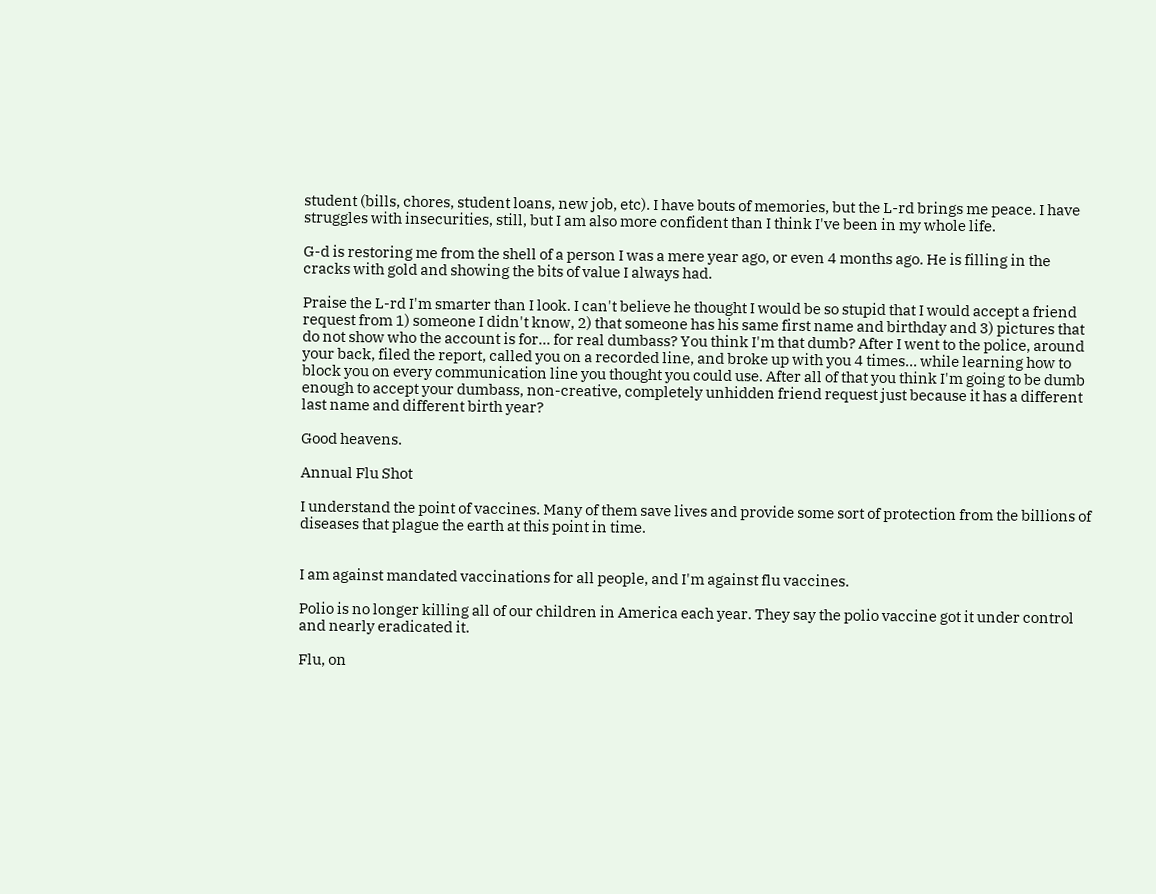student (bills, chores, student loans, new job, etc). I have bouts of memories, but the L-rd brings me peace. I have struggles with insecurities, still, but I am also more confident than I think I've been in my whole life.

G-d is restoring me from the shell of a person I was a mere year ago, or even 4 months ago. He is filling in the cracks with gold and showing the bits of value I always had.

Praise the L-rd I'm smarter than I look. I can't believe he thought I would be so stupid that I would accept a friend request from 1) someone I didn't know, 2) that someone has his same first name and birthday and 3) pictures that do not show who the account is for... for real dumbass? You think I'm that dumb? After I went to the police, around your back, filed the report, called you on a recorded line, and broke up with you 4 times... while learning how to block you on every communication line you thought you could use. After all of that you think I'm going to be dumb enough to accept your dumbass, non-creative, completely unhidden friend request just because it has a different last name and different birth year?

Good heavens.

Annual Flu Shot

I understand the point of vaccines. Many of them save lives and provide some sort of protection from the billions of diseases that plague the earth at this point in time.


I am against mandated vaccinations for all people, and I'm against flu vaccines.

Polio is no longer killing all of our children in America each year. They say the polio vaccine got it under control and nearly eradicated it.

Flu, on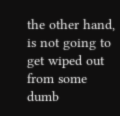the other hand, is not going to get wiped out from some dumb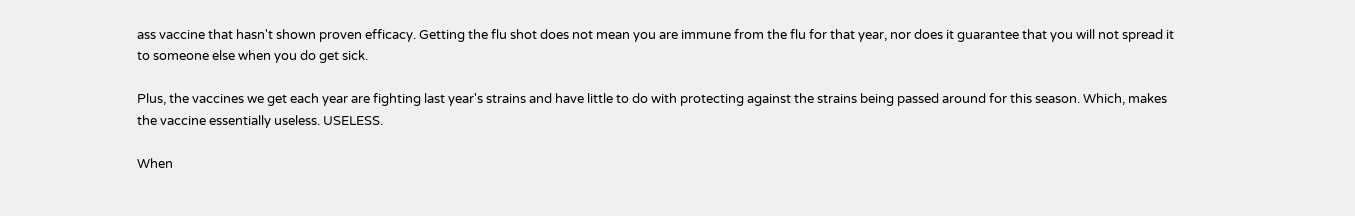ass vaccine that hasn't shown proven efficacy. Getting the flu shot does not mean you are immune from the flu for that year, nor does it guarantee that you will not spread it to someone else when you do get sick.

Plus, the vaccines we get each year are fighting last year's strains and have little to do with protecting against the strains being passed around for this season. Which, makes the vaccine essentially useless. USELESS.

When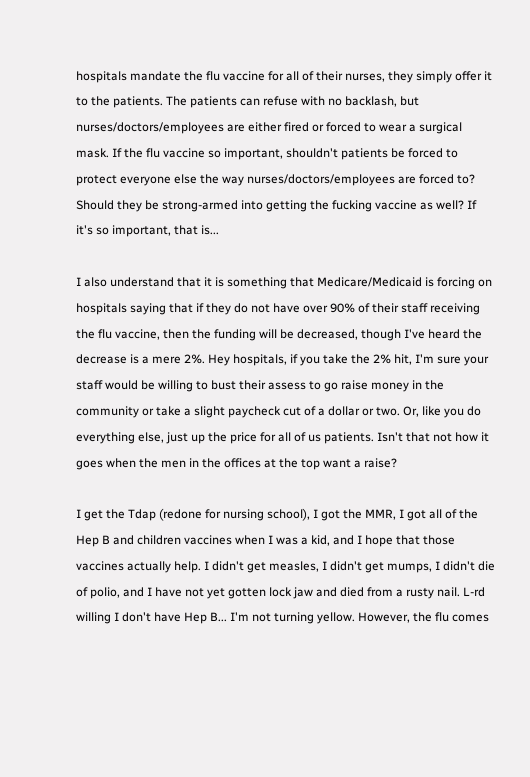hospitals mandate the flu vaccine for all of their nurses, they simply offer it to the patients. The patients can refuse with no backlash, but nurses/doctors/employees are either fired or forced to wear a surgical mask. If the flu vaccine so important, shouldn't patients be forced to protect everyone else the way nurses/doctors/employees are forced to? Should they be strong-armed into getting the fucking vaccine as well? If it's so important, that is...

I also understand that it is something that Medicare/Medicaid is forcing on hospitals saying that if they do not have over 90% of their staff receiving the flu vaccine, then the funding will be decreased, though I've heard the decrease is a mere 2%. Hey hospitals, if you take the 2% hit, I'm sure your staff would be willing to bust their assess to go raise money in the community or take a slight paycheck cut of a dollar or two. Or, like you do everything else, just up the price for all of us patients. Isn't that not how it goes when the men in the offices at the top want a raise?

I get the Tdap (redone for nursing school), I got the MMR, I got all of the Hep B and children vaccines when I was a kid, and I hope that those vaccines actually help. I didn't get measles, I didn't get mumps, I didn't die of polio, and I have not yet gotten lock jaw and died from a rusty nail. L-rd willing I don't have Hep B... I'm not turning yellow. However, the flu comes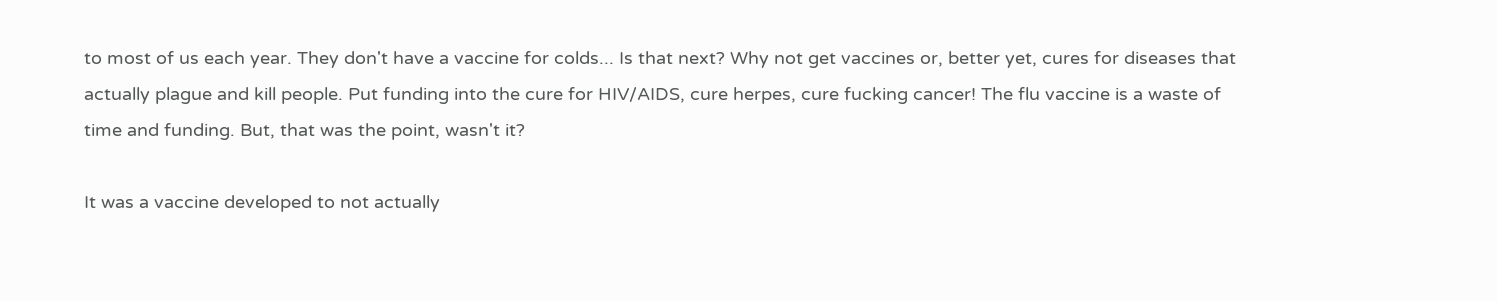to most of us each year. They don't have a vaccine for colds... Is that next? Why not get vaccines or, better yet, cures for diseases that actually plague and kill people. Put funding into the cure for HIV/AIDS, cure herpes, cure fucking cancer! The flu vaccine is a waste of time and funding. But, that was the point, wasn't it?

It was a vaccine developed to not actually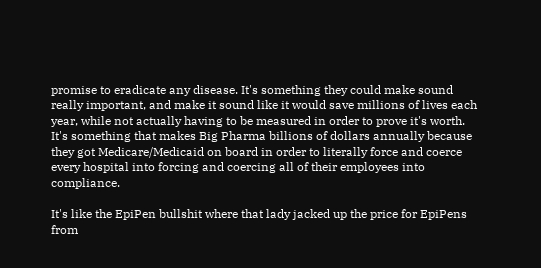promise to eradicate any disease. It's something they could make sound really important, and make it sound like it would save millions of lives each year, while not actually having to be measured in order to prove it's worth. It's something that makes Big Pharma billions of dollars annually because they got Medicare/Medicaid on board in order to literally force and coerce every hospital into forcing and coercing all of their employees into compliance.

It's like the EpiPen bullshit where that lady jacked up the price for EpiPens from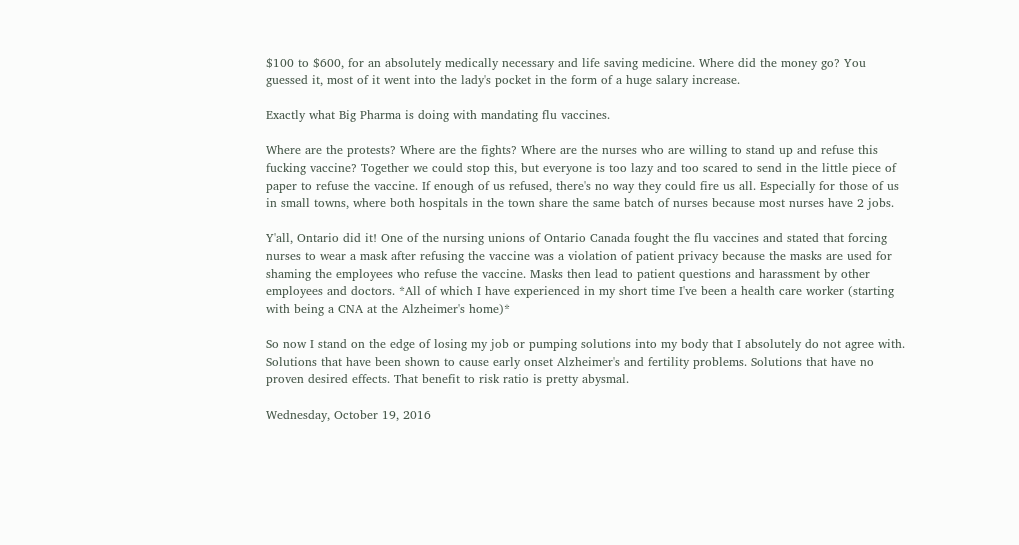$100 to $600, for an absolutely medically necessary and life saving medicine. Where did the money go? You guessed it, most of it went into the lady's pocket in the form of a huge salary increase.

Exactly what Big Pharma is doing with mandating flu vaccines.

Where are the protests? Where are the fights? Where are the nurses who are willing to stand up and refuse this fucking vaccine? Together we could stop this, but everyone is too lazy and too scared to send in the little piece of paper to refuse the vaccine. If enough of us refused, there's no way they could fire us all. Especially for those of us in small towns, where both hospitals in the town share the same batch of nurses because most nurses have 2 jobs.

Y'all, Ontario did it! One of the nursing unions of Ontario Canada fought the flu vaccines and stated that forcing nurses to wear a mask after refusing the vaccine was a violation of patient privacy because the masks are used for shaming the employees who refuse the vaccine. Masks then lead to patient questions and harassment by other employees and doctors. *All of which I have experienced in my short time I've been a health care worker (starting with being a CNA at the Alzheimer's home)*

So now I stand on the edge of losing my job or pumping solutions into my body that I absolutely do not agree with. Solutions that have been shown to cause early onset Alzheimer's and fertility problems. Solutions that have no proven desired effects. That benefit to risk ratio is pretty abysmal.

Wednesday, October 19, 2016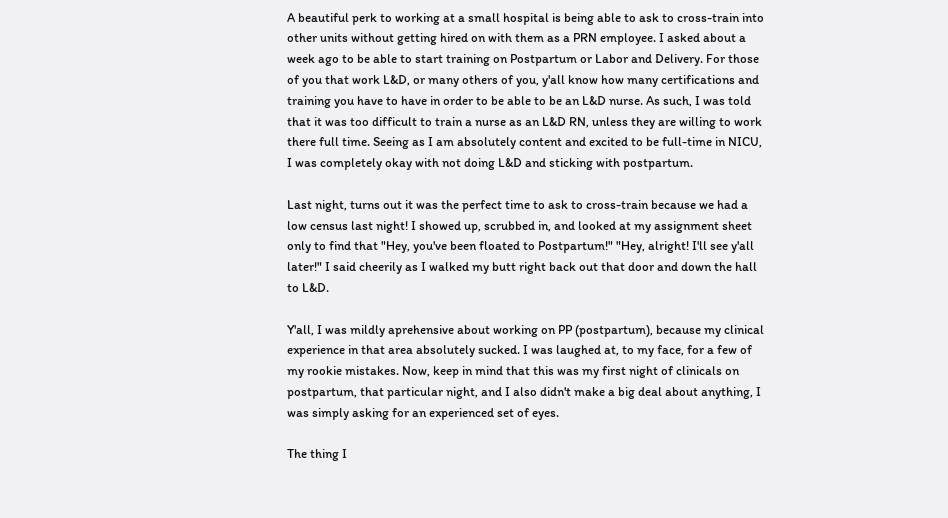A beautiful perk to working at a small hospital is being able to ask to cross-train into other units without getting hired on with them as a PRN employee. I asked about a week ago to be able to start training on Postpartum or Labor and Delivery. For those of you that work L&D, or many others of you, y'all know how many certifications and training you have to have in order to be able to be an L&D nurse. As such, I was told that it was too difficult to train a nurse as an L&D RN, unless they are willing to work there full time. Seeing as I am absolutely content and excited to be full-time in NICU, I was completely okay with not doing L&D and sticking with postpartum.

Last night, turns out it was the perfect time to ask to cross-train because we had a low census last night! I showed up, scrubbed in, and looked at my assignment sheet only to find that "Hey, you've been floated to Postpartum!" "Hey, alright! I'll see y'all later!" I said cheerily as I walked my butt right back out that door and down the hall to L&D.

Y'all, I was mildly aprehensive about working on PP (postpartum), because my clinical experience in that area absolutely sucked. I was laughed at, to my face, for a few of my rookie mistakes. Now, keep in mind that this was my first night of clinicals on postpartum, that particular night, and I also didn't make a big deal about anything, I was simply asking for an experienced set of eyes.

The thing I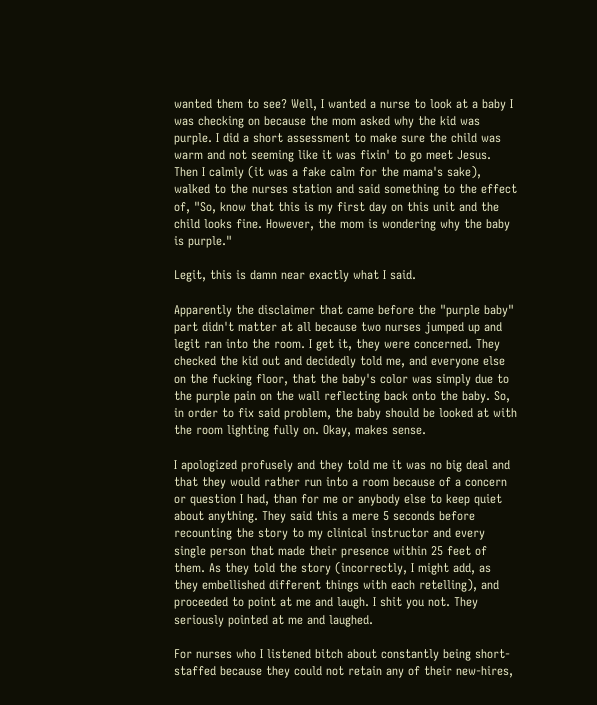wanted them to see? Well, I wanted a nurse to look at a baby I was checking on because the mom asked why the kid was purple. I did a short assessment to make sure the child was warm and not seeming like it was fixin' to go meet Jesus. Then I calmly (it was a fake calm for the mama's sake), walked to the nurses station and said something to the effect of, "So, know that this is my first day on this unit and the child looks fine. However, the mom is wondering why the baby is purple."

Legit, this is damn near exactly what I said.

Apparently the disclaimer that came before the "purple baby" part didn't matter at all because two nurses jumped up and legit ran into the room. I get it, they were concerned. They checked the kid out and decidedly told me, and everyone else on the fucking floor, that the baby's color was simply due to the purple pain on the wall reflecting back onto the baby. So, in order to fix said problem, the baby should be looked at with the room lighting fully on. Okay, makes sense.

I apologized profusely and they told me it was no big deal and that they would rather run into a room because of a concern or question I had, than for me or anybody else to keep quiet about anything. They said this a mere 5 seconds before recounting the story to my clinical instructor and every single person that made their presence within 25 feet of them. As they told the story (incorrectly, I might add, as they embellished different things with each retelling), and proceeded to point at me and laugh. I shit you not. They seriously pointed at me and laughed.

For nurses who I listened bitch about constantly being short-staffed because they could not retain any of their new-hires,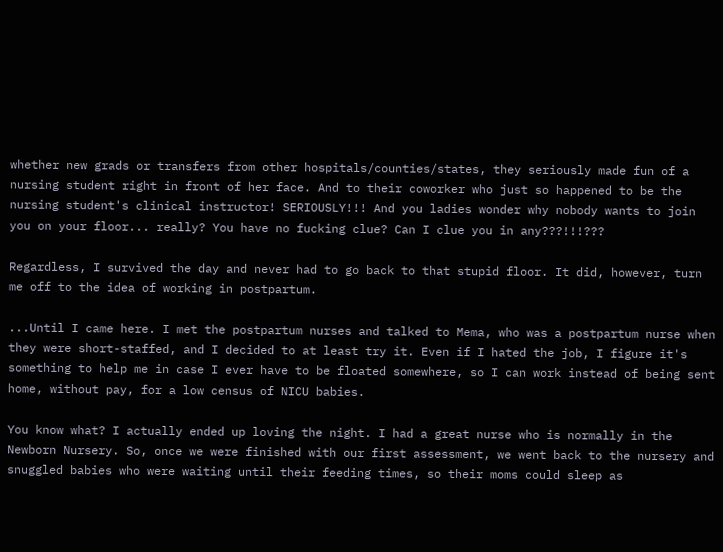whether new grads or transfers from other hospitals/counties/states, they seriously made fun of a nursing student right in front of her face. And to their coworker who just so happened to be the nursing student's clinical instructor! SERIOUSLY!!! And you ladies wonder why nobody wants to join you on your floor... really? You have no fucking clue? Can I clue you in any???!!!???

Regardless, I survived the day and never had to go back to that stupid floor. It did, however, turn me off to the idea of working in postpartum.

...Until I came here. I met the postpartum nurses and talked to Mema, who was a postpartum nurse when they were short-staffed, and I decided to at least try it. Even if I hated the job, I figure it's something to help me in case I ever have to be floated somewhere, so I can work instead of being sent home, without pay, for a low census of NICU babies.

You know what? I actually ended up loving the night. I had a great nurse who is normally in the Newborn Nursery. So, once we were finished with our first assessment, we went back to the nursery and snuggled babies who were waiting until their feeding times, so their moms could sleep as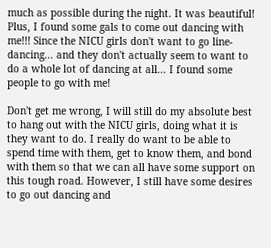much as possible during the night. It was beautiful! Plus, I found some gals to come out dancing with me!!! Since the NICU girls don't want to go line-dancing... and they don't actually seem to want to do a whole lot of dancing at all... I found some people to go with me!

Don't get me wrong, I will still do my absolute best to hang out with the NICU girls, doing what it is they want to do. I really do want to be able to spend time with them, get to know them, and bond with them so that we can all have some support on this tough road. However, I still have some desires to go out dancing and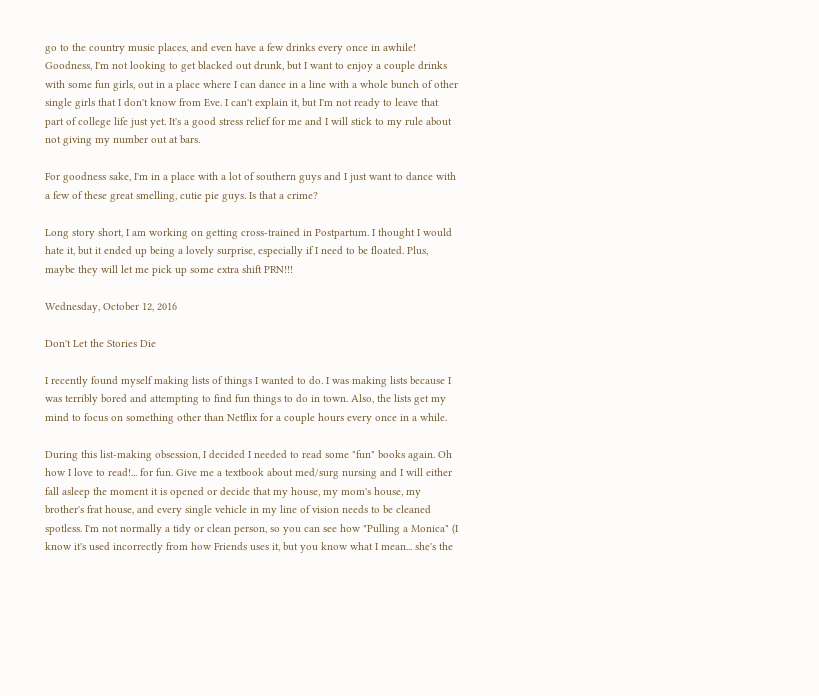go to the country music places, and even have a few drinks every once in awhile! Goodness, I'm not looking to get blacked out drunk, but I want to enjoy a couple drinks with some fun girls, out in a place where I can dance in a line with a whole bunch of other single girls that I don't know from Eve. I can't explain it, but I'm not ready to leave that part of college life just yet. It's a good stress relief for me and I will stick to my rule about not giving my number out at bars.

For goodness sake, I'm in a place with a lot of southern guys and I just want to dance with a few of these great smelling, cutie pie guys. Is that a crime?

Long story short, I am working on getting cross-trained in Postpartum. I thought I would hate it, but it ended up being a lovely surprise, especially if I need to be floated. Plus, maybe they will let me pick up some extra shift PRN!!!

Wednesday, October 12, 2016

Don't Let the Stories Die

I recently found myself making lists of things I wanted to do. I was making lists because I was terribly bored and attempting to find fun things to do in town. Also, the lists get my mind to focus on something other than Netflix for a couple hours every once in a while.

During this list-making obsession, I decided I needed to read some "fun" books again. Oh how I love to read!... for fun. Give me a textbook about med/surg nursing and I will either fall asleep the moment it is opened or decide that my house, my mom's house, my brother's frat house, and every single vehicle in my line of vision needs to be cleaned spotless. I'm not normally a tidy or clean person, so you can see how "Pulling a Monica" (I know it's used incorrectly from how Friends uses it, but you know what I mean... she's the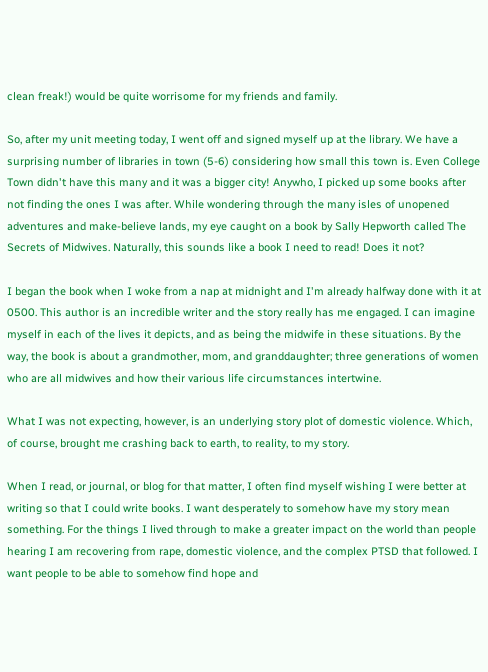clean freak!) would be quite worrisome for my friends and family.

So, after my unit meeting today, I went off and signed myself up at the library. We have a surprising number of libraries in town (5-6) considering how small this town is. Even College Town didn't have this many and it was a bigger city! Anywho, I picked up some books after not finding the ones I was after. While wondering through the many isles of unopened adventures and make-believe lands, my eye caught on a book by Sally Hepworth called The Secrets of Midwives. Naturally, this sounds like a book I need to read! Does it not?

I began the book when I woke from a nap at midnight and I'm already halfway done with it at 0500. This author is an incredible writer and the story really has me engaged. I can imagine myself in each of the lives it depicts, and as being the midwife in these situations. By the way, the book is about a grandmother, mom, and granddaughter; three generations of women who are all midwives and how their various life circumstances intertwine.

What I was not expecting, however, is an underlying story plot of domestic violence. Which, of course, brought me crashing back to earth, to reality, to my story.

When I read, or journal, or blog for that matter, I often find myself wishing I were better at writing so that I could write books. I want desperately to somehow have my story mean something. For the things I lived through to make a greater impact on the world than people hearing I am recovering from rape, domestic violence, and the complex PTSD that followed. I want people to be able to somehow find hope and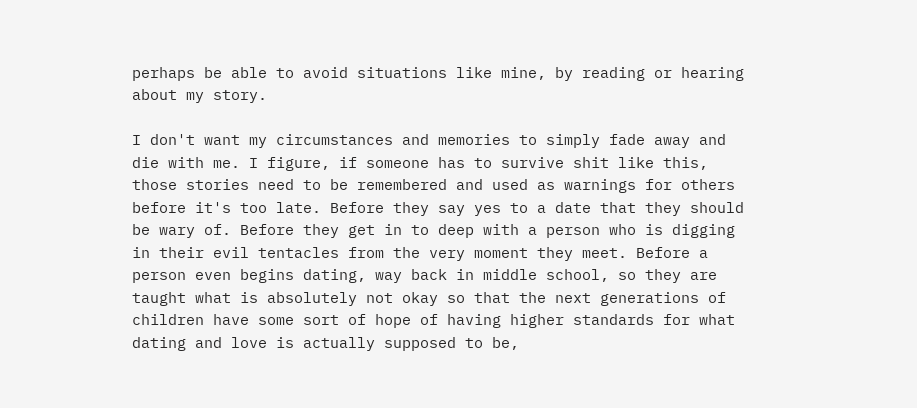perhaps be able to avoid situations like mine, by reading or hearing about my story.

I don't want my circumstances and memories to simply fade away and die with me. I figure, if someone has to survive shit like this, those stories need to be remembered and used as warnings for others before it's too late. Before they say yes to a date that they should be wary of. Before they get in to deep with a person who is digging in their evil tentacles from the very moment they meet. Before a person even begins dating, way back in middle school, so they are taught what is absolutely not okay so that the next generations of children have some sort of hope of having higher standards for what dating and love is actually supposed to be,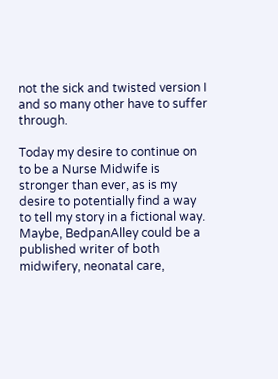not the sick and twisted version I and so many other have to suffer through.

Today my desire to continue on to be a Nurse Midwife is stronger than ever, as is my desire to potentially find a way to tell my story in a fictional way. Maybe, BedpanAlley could be a published writer of both midwifery, neonatal care,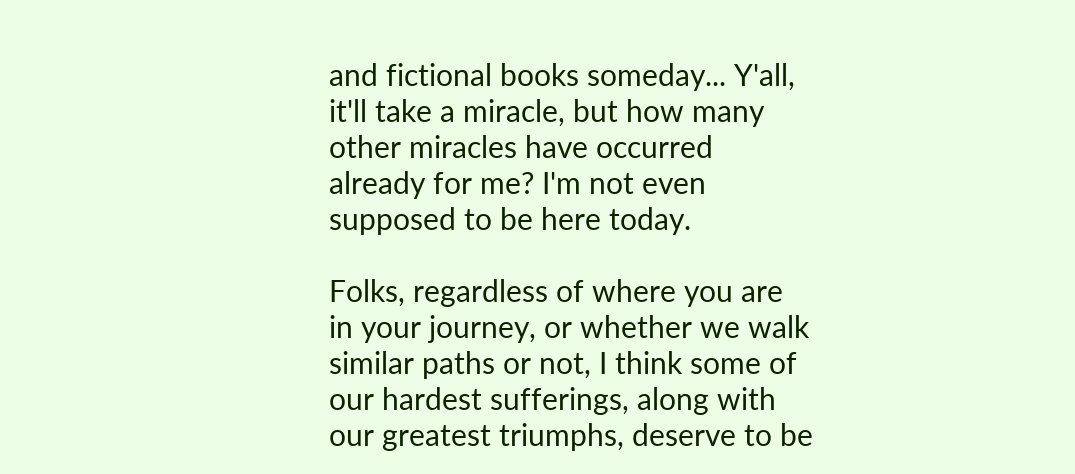and fictional books someday... Y'all, it'll take a miracle, but how many other miracles have occurred already for me? I'm not even supposed to be here today.

Folks, regardless of where you are in your journey, or whether we walk similar paths or not, I think some of our hardest sufferings, along with our greatest triumphs, deserve to be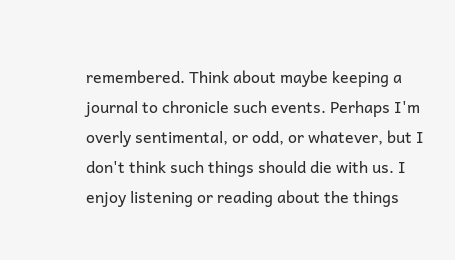remembered. Think about maybe keeping a journal to chronicle such events. Perhaps I'm overly sentimental, or odd, or whatever, but I don't think such things should die with us. I enjoy listening or reading about the things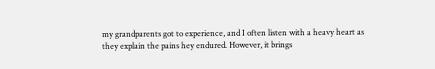my grandparents got to experience, and I often listen with a heavy heart as they explain the pains hey endured. However, it brings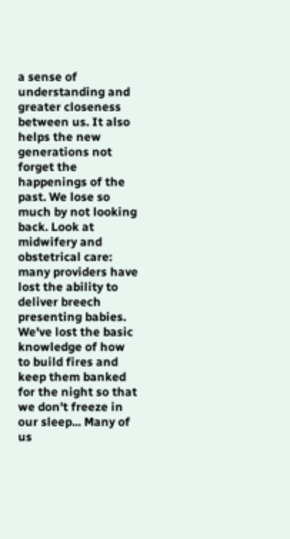a sense of understanding and greater closeness between us. It also helps the new generations not forget the happenings of the past. We lose so much by not looking back. Look at midwifery and obstetrical care: many providers have lost the ability to deliver breech presenting babies. We've lost the basic knowledge of how to build fires and keep them banked for the night so that we don't freeze in our sleep... Many of us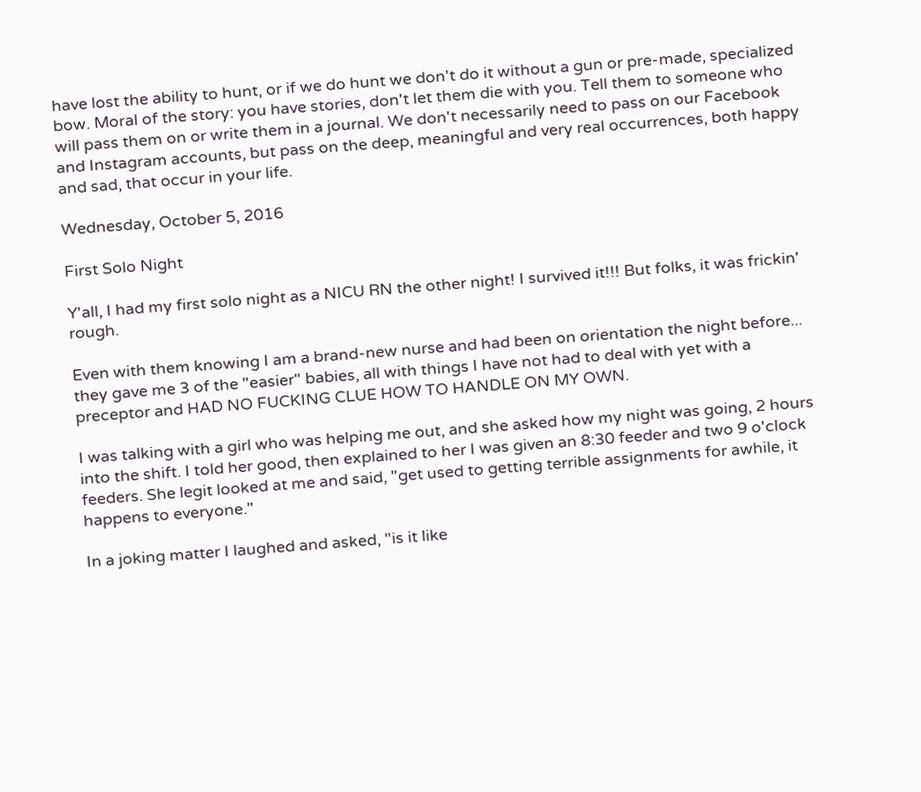have lost the ability to hunt, or if we do hunt we don't do it without a gun or pre-made, specialized bow. Moral of the story: you have stories, don't let them die with you. Tell them to someone who will pass them on or write them in a journal. We don't necessarily need to pass on our Facebook and Instagram accounts, but pass on the deep, meaningful and very real occurrences, both happy and sad, that occur in your life.

Wednesday, October 5, 2016

First Solo Night

Y'all, I had my first solo night as a NICU RN the other night! I survived it!!! But folks, it was frickin' rough.

Even with them knowing I am a brand-new nurse and had been on orientation the night before... they gave me 3 of the "easier" babies, all with things I have not had to deal with yet with a preceptor and HAD NO FUCKING CLUE HOW TO HANDLE ON MY OWN.

I was talking with a girl who was helping me out, and she asked how my night was going, 2 hours into the shift. I told her good, then explained to her I was given an 8:30 feeder and two 9 o'clock feeders. She legit looked at me and said, "get used to getting terrible assignments for awhile, it happens to everyone."

In a joking matter I laughed and asked, "is it like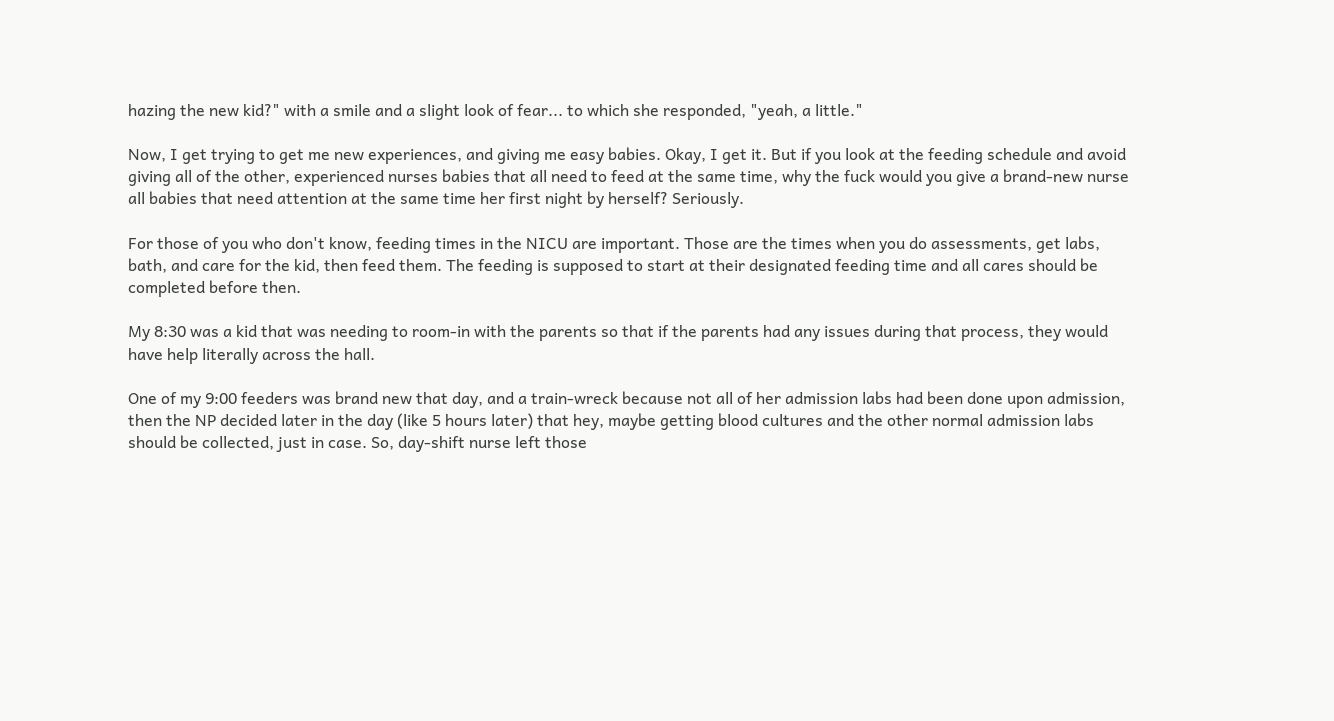hazing the new kid?" with a smile and a slight look of fear... to which she responded, "yeah, a little."

Now, I get trying to get me new experiences, and giving me easy babies. Okay, I get it. But if you look at the feeding schedule and avoid giving all of the other, experienced nurses babies that all need to feed at the same time, why the fuck would you give a brand-new nurse all babies that need attention at the same time her first night by herself? Seriously.

For those of you who don't know, feeding times in the NICU are important. Those are the times when you do assessments, get labs, bath, and care for the kid, then feed them. The feeding is supposed to start at their designated feeding time and all cares should be completed before then.

My 8:30 was a kid that was needing to room-in with the parents so that if the parents had any issues during that process, they would have help literally across the hall.

One of my 9:00 feeders was brand new that day, and a train-wreck because not all of her admission labs had been done upon admission, then the NP decided later in the day (like 5 hours later) that hey, maybe getting blood cultures and the other normal admission labs should be collected, just in case. So, day-shift nurse left those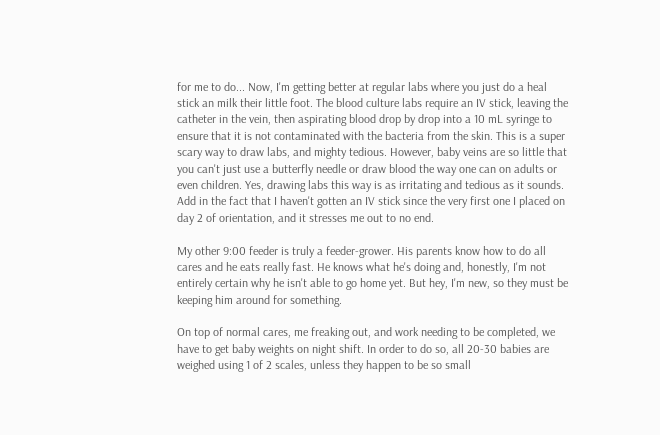for me to do... Now, I'm getting better at regular labs where you just do a heal stick an milk their little foot. The blood culture labs require an IV stick, leaving the catheter in the vein, then aspirating blood drop by drop into a 10 mL syringe to ensure that it is not contaminated with the bacteria from the skin. This is a super scary way to draw labs, and mighty tedious. However, baby veins are so little that you can't just use a butterfly needle or draw blood the way one can on adults or even children. Yes, drawing labs this way is as irritating and tedious as it sounds. Add in the fact that I haven't gotten an IV stick since the very first one I placed on day 2 of orientation, and it stresses me out to no end.

My other 9:00 feeder is truly a feeder-grower. His parents know how to do all cares and he eats really fast. He knows what he's doing and, honestly, I'm not entirely certain why he isn't able to go home yet. But hey, I'm new, so they must be keeping him around for something.

On top of normal cares, me freaking out, and work needing to be completed, we have to get baby weights on night shift. In order to do so, all 20-30 babies are weighed using 1 of 2 scales, unless they happen to be so small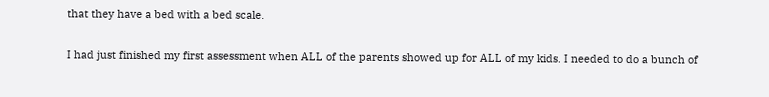that they have a bed with a bed scale.

I had just finished my first assessment when ALL of the parents showed up for ALL of my kids. I needed to do a bunch of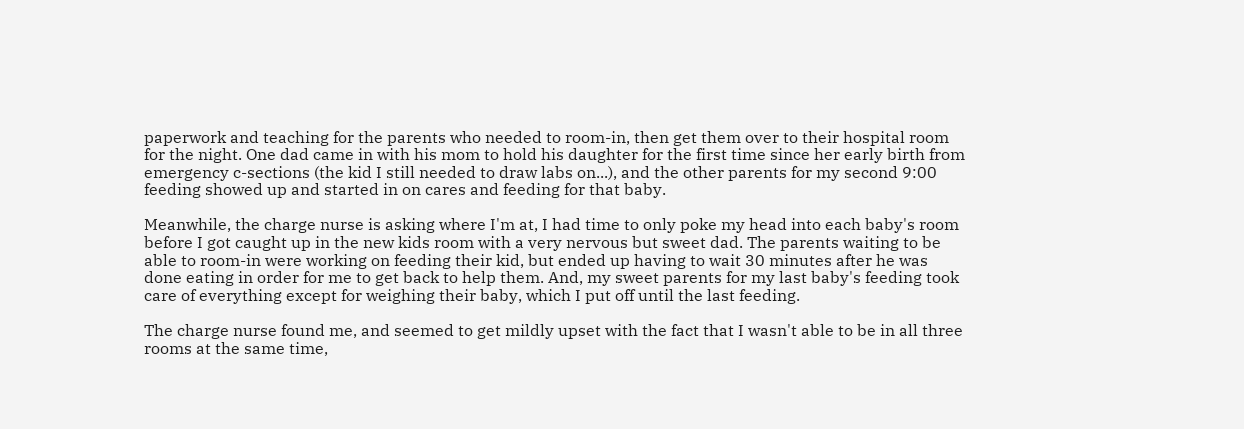paperwork and teaching for the parents who needed to room-in, then get them over to their hospital room for the night. One dad came in with his mom to hold his daughter for the first time since her early birth from emergency c-sections (the kid I still needed to draw labs on...), and the other parents for my second 9:00 feeding showed up and started in on cares and feeding for that baby.

Meanwhile, the charge nurse is asking where I'm at, I had time to only poke my head into each baby's room before I got caught up in the new kids room with a very nervous but sweet dad. The parents waiting to be able to room-in were working on feeding their kid, but ended up having to wait 30 minutes after he was done eating in order for me to get back to help them. And, my sweet parents for my last baby's feeding took care of everything except for weighing their baby, which I put off until the last feeding.

The charge nurse found me, and seemed to get mildly upset with the fact that I wasn't able to be in all three rooms at the same time,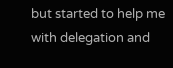but started to help me with delegation and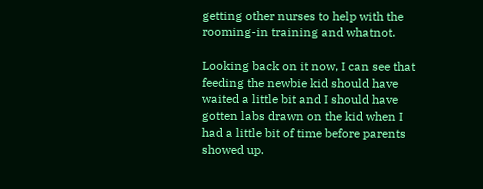getting other nurses to help with the rooming-in training and whatnot.

Looking back on it now, I can see that feeding the newbie kid should have waited a little bit and I should have gotten labs drawn on the kid when I had a little bit of time before parents showed up.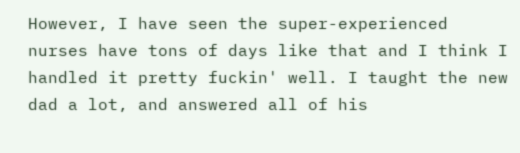However, I have seen the super-experienced nurses have tons of days like that and I think I handled it pretty fuckin' well. I taught the new dad a lot, and answered all of his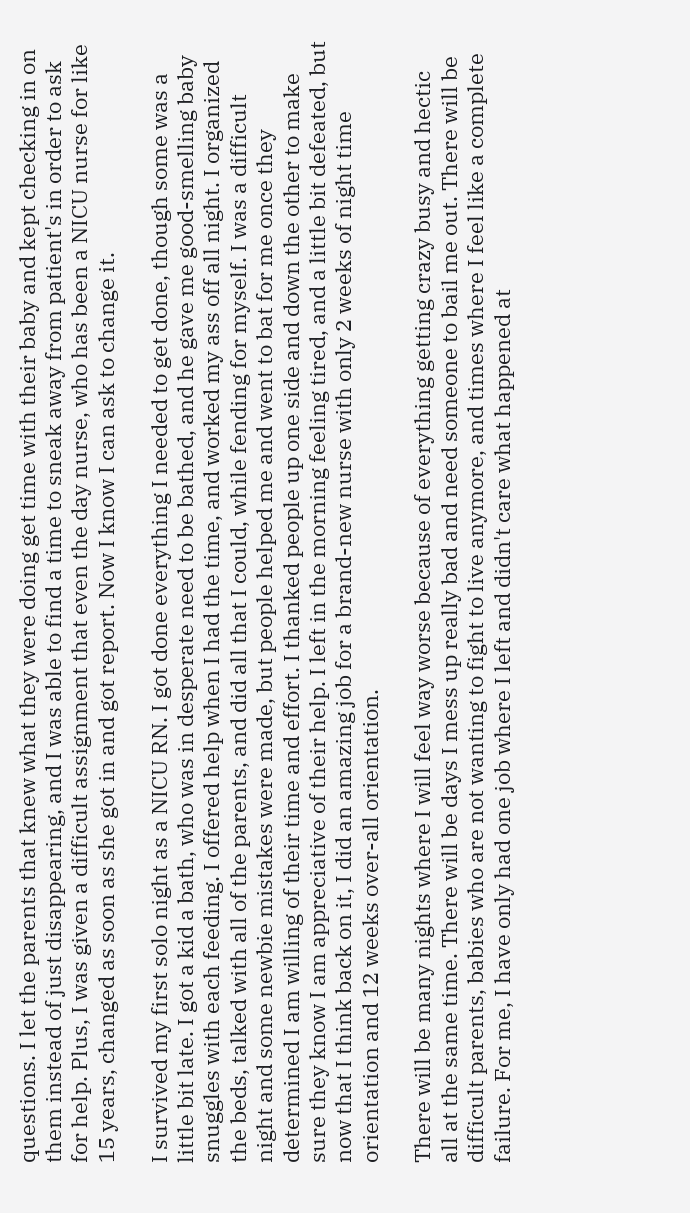questions. I let the parents that knew what they were doing get time with their baby and kept checking in on them instead of just disappearing, and I was able to find a time to sneak away from patient's in order to ask for help. Plus, I was given a difficult assignment that even the day nurse, who has been a NICU nurse for like 15 years, changed as soon as she got in and got report. Now I know I can ask to change it.

I survived my first solo night as a NICU RN. I got done everything I needed to get done, though some was a little bit late. I got a kid a bath, who was in desperate need to be bathed, and he gave me good-smelling baby snuggles with each feeding. I offered help when I had the time, and worked my ass off all night. I organized the beds, talked with all of the parents, and did all that I could, while fending for myself. I was a difficult night and some newbie mistakes were made, but people helped me and went to bat for me once they determined I am willing of their time and effort. I thanked people up one side and down the other to make sure they know I am appreciative of their help. I left in the morning feeling tired, and a little bit defeated, but now that I think back on it, I did an amazing job for a brand-new nurse with only 2 weeks of night time orientation and 12 weeks over-all orientation.

There will be many nights where I will feel way worse because of everything getting crazy busy and hectic all at the same time. There will be days I mess up really bad and need someone to bail me out. There will be difficult parents, babies who are not wanting to fight to live anymore, and times where I feel like a complete failure. For me, I have only had one job where I left and didn't care what happened at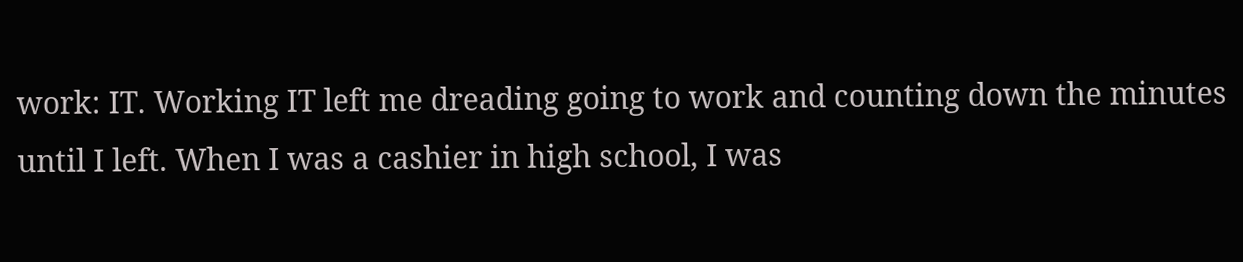work: IT. Working IT left me dreading going to work and counting down the minutes until I left. When I was a cashier in high school, I was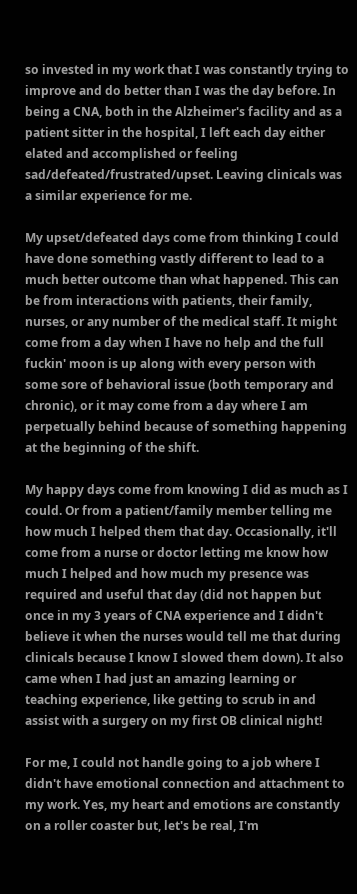so invested in my work that I was constantly trying to improve and do better than I was the day before. In being a CNA, both in the Alzheimer's facility and as a patient sitter in the hospital, I left each day either elated and accomplished or feeling sad/defeated/frustrated/upset. Leaving clinicals was a similar experience for me.

My upset/defeated days come from thinking I could have done something vastly different to lead to a much better outcome than what happened. This can be from interactions with patients, their family, nurses, or any number of the medical staff. It might come from a day when I have no help and the full fuckin' moon is up along with every person with some sore of behavioral issue (both temporary and chronic), or it may come from a day where I am perpetually behind because of something happening at the beginning of the shift.

My happy days come from knowing I did as much as I could. Or from a patient/family member telling me how much I helped them that day. Occasionally, it'll come from a nurse or doctor letting me know how much I helped and how much my presence was required and useful that day (did not happen but once in my 3 years of CNA experience and I didn't believe it when the nurses would tell me that during clinicals because I know I slowed them down). It also came when I had just an amazing learning or teaching experience, like getting to scrub in and assist with a surgery on my first OB clinical night!

For me, I could not handle going to a job where I didn't have emotional connection and attachment to my work. Yes, my heart and emotions are constantly on a roller coaster but, let's be real, I'm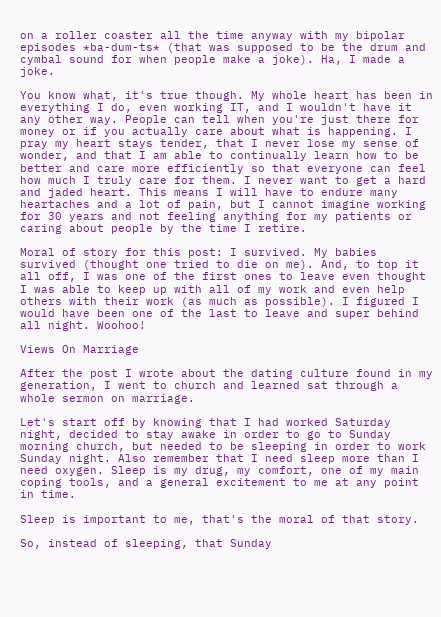on a roller coaster all the time anyway with my bipolar episodes *ba-dum-ts* (that was supposed to be the drum and cymbal sound for when people make a joke). Ha, I made a joke.

You know what, it's true though. My whole heart has been in everything I do, even working IT, and I wouldn't have it any other way. People can tell when you're just there for money or if you actually care about what is happening. I pray my heart stays tender, that I never lose my sense of wonder, and that I am able to continually learn how to be better and care more efficiently so that everyone can feel how much I truly care for them. I never want to get a hard and jaded heart. This means I will have to endure many heartaches and a lot of pain, but I cannot imagine working for 30 years and not feeling anything for my patients or caring about people by the time I retire.

Moral of story for this post: I survived. My babies survived (thought one tried to die on me). And, to top it all off, I was one of the first ones to leave even thought I was able to keep up with all of my work and even help others with their work (as much as possible). I figured I would have been one of the last to leave and super behind all night. Woohoo!

Views On Marriage

After the post I wrote about the dating culture found in my generation, I went to church and learned sat through a whole sermon on marriage.

Let's start off by knowing that I had worked Saturday night, decided to stay awake in order to go to Sunday morning church, but needed to be sleeping in order to work Sunday night. Also remember that I need sleep more than I need oxygen. Sleep is my drug, my comfort, one of my main coping tools, and a general excitement to me at any point in time.

Sleep is important to me, that's the moral of that story.

So, instead of sleeping, that Sunday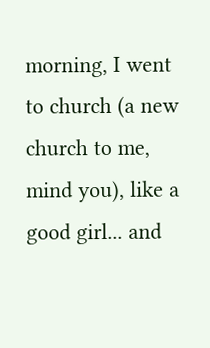morning, I went to church (a new church to me, mind you), like a good girl... and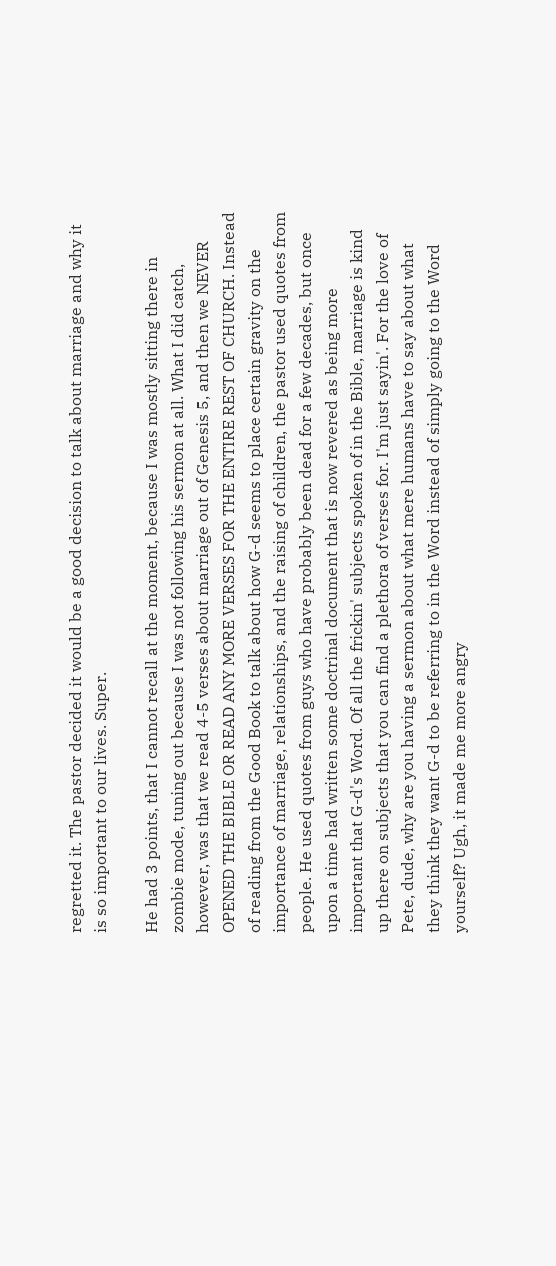regretted it. The pastor decided it would be a good decision to talk about marriage and why it is so important to our lives. Super.

He had 3 points, that I cannot recall at the moment, because I was mostly sitting there in zombie mode, tuning out because I was not following his sermon at all. What I did catch, however, was that we read 4-5 verses about marriage out of Genesis 5, and then we NEVER OPENED THE BIBLE OR READ ANY MORE VERSES FOR THE ENTIRE REST OF CHURCH. Instead of reading from the Good Book to talk about how G-d seems to place certain gravity on the importance of marriage, relationships, and the raising of children, the pastor used quotes from people. He used quotes from guys who have probably been dead for a few decades, but once upon a time had written some doctrinal document that is now revered as being more important that G-d's Word. Of all the frickin' subjects spoken of in the Bible, marriage is kind up there on subjects that you can find a plethora of verses for. I'm just sayin'. For the love of Pete, dude, why are you having a sermon about what mere humans have to say about what they think they want G-d to be referring to in the Word instead of simply going to the Word yourself? Ugh, it made me more angry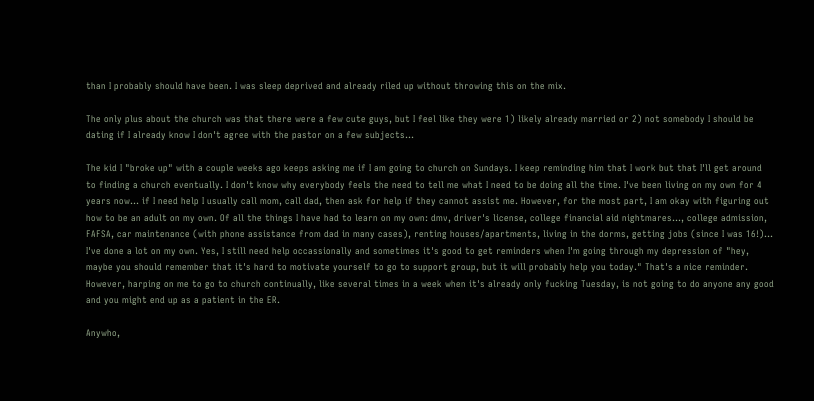than I probably should have been. I was sleep deprived and already riled up without throwing this on the mix.

The only plus about the church was that there were a few cute guys, but I feel like they were 1) likely already married or 2) not somebody I should be dating if I already know I don't agree with the pastor on a few subjects...

The kid I "broke up" with a couple weeks ago keeps asking me if I am going to church on Sundays. I keep reminding him that I work but that I'll get around to finding a church eventually. I don't know why everybody feels the need to tell me what I need to be doing all the time. I've been living on my own for 4 years now... if I need help I usually call mom, call dad, then ask for help if they cannot assist me. However, for the most part, I am okay with figuring out how to be an adult on my own. Of all the things I have had to learn on my own: dmv, driver's license, college financial aid nightmares..., college admission, FAFSA, car maintenance (with phone assistance from dad in many cases), renting houses/apartments, living in the dorms, getting jobs (since I was 16!)... I've done a lot on my own. Yes, I still need help occassionally and sometimes it's good to get reminders when I'm going through my depression of "hey, maybe you should remember that it's hard to motivate yourself to go to support group, but it will probably help you today." That's a nice reminder. However, harping on me to go to church continually, like several times in a week when it's already only fucking Tuesday, is not going to do anyone any good and you might end up as a patient in the ER.

Anywho,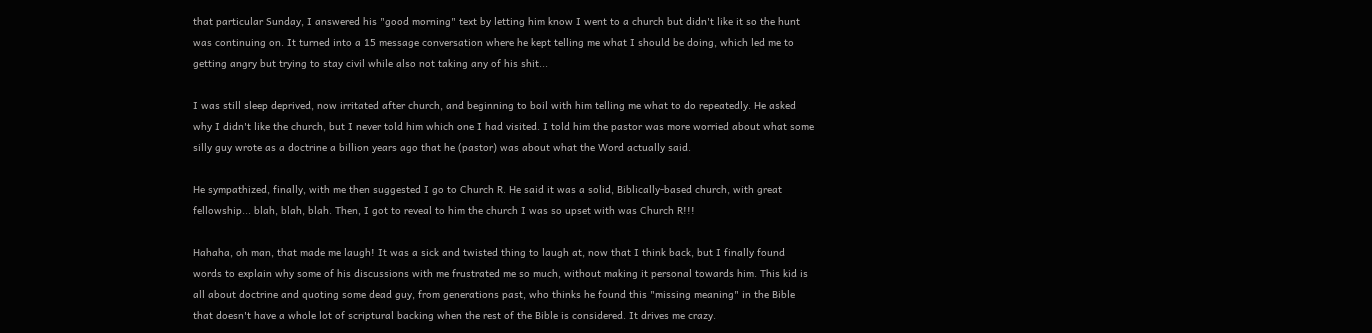that particular Sunday, I answered his "good morning" text by letting him know I went to a church but didn't like it so the hunt was continuing on. It turned into a 15 message conversation where he kept telling me what I should be doing, which led me to getting angry but trying to stay civil while also not taking any of his shit...

I was still sleep deprived, now irritated after church, and beginning to boil with him telling me what to do repeatedly. He asked why I didn't like the church, but I never told him which one I had visited. I told him the pastor was more worried about what some silly guy wrote as a doctrine a billion years ago that he (pastor) was about what the Word actually said.

He sympathized, finally, with me then suggested I go to Church R. He said it was a solid, Biblically-based church, with great fellowship... blah, blah, blah. Then, I got to reveal to him the church I was so upset with was Church R!!!

Hahaha, oh man, that made me laugh! It was a sick and twisted thing to laugh at, now that I think back, but I finally found words to explain why some of his discussions with me frustrated me so much, without making it personal towards him. This kid is all about doctrine and quoting some dead guy, from generations past, who thinks he found this "missing meaning" in the Bible that doesn't have a whole lot of scriptural backing when the rest of the Bible is considered. It drives me crazy.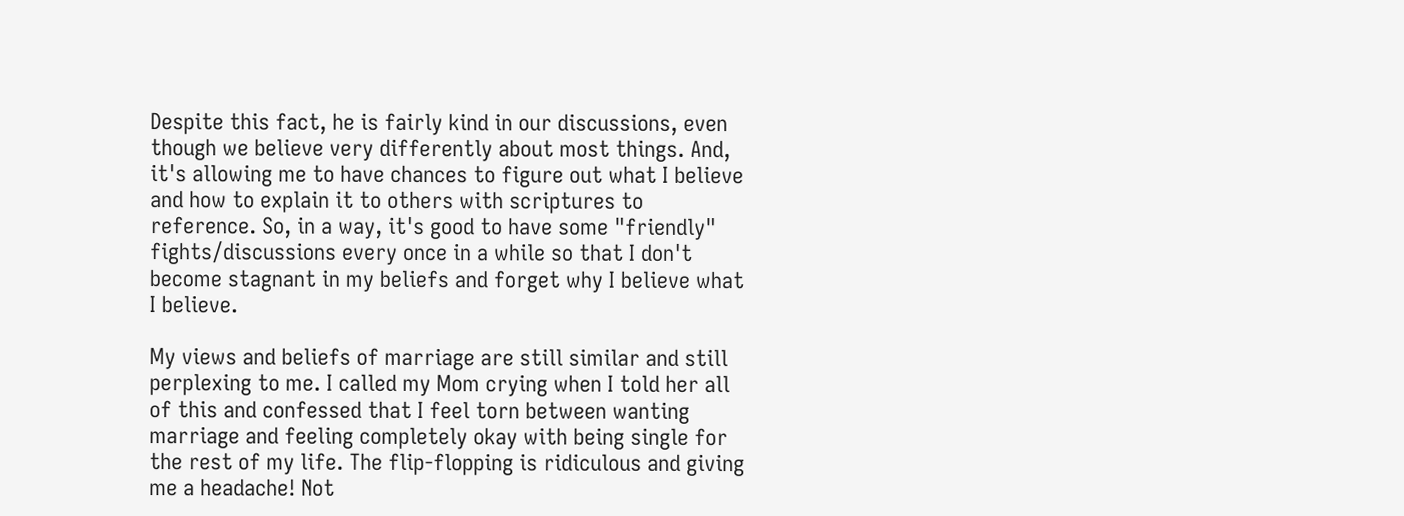Despite this fact, he is fairly kind in our discussions, even though we believe very differently about most things. And, it's allowing me to have chances to figure out what I believe and how to explain it to others with scriptures to reference. So, in a way, it's good to have some "friendly" fights/discussions every once in a while so that I don't become stagnant in my beliefs and forget why I believe what I believe.

My views and beliefs of marriage are still similar and still perplexing to me. I called my Mom crying when I told her all of this and confessed that I feel torn between wanting marriage and feeling completely okay with being single for the rest of my life. The flip-flopping is ridiculous and giving me a headache! Not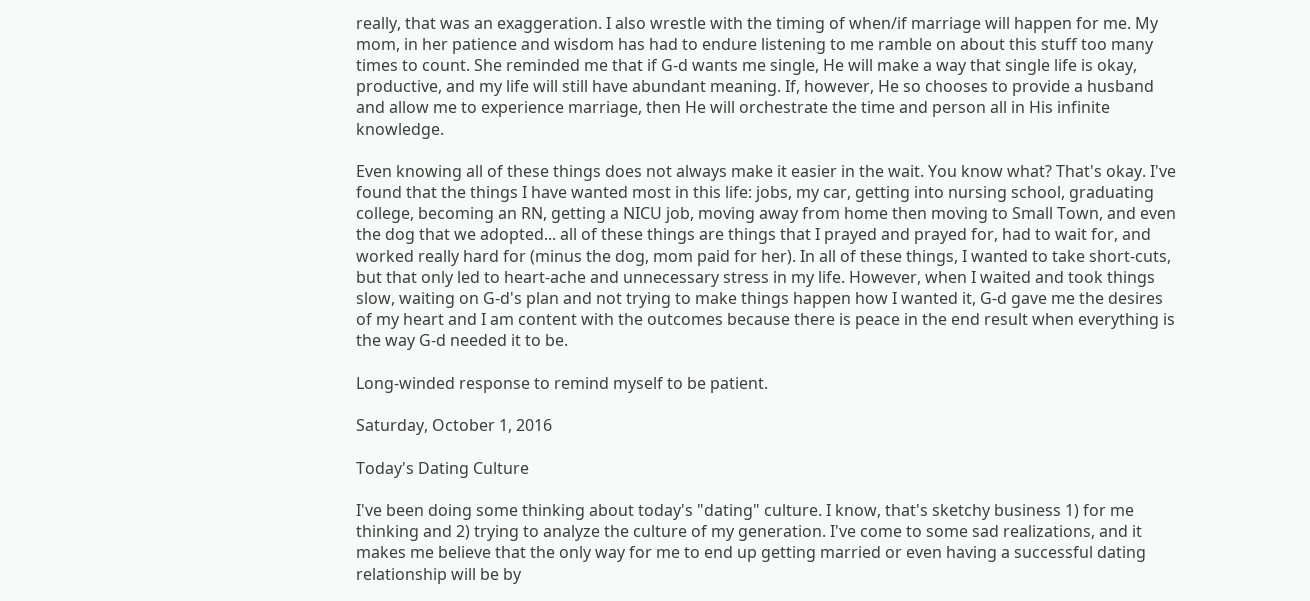really, that was an exaggeration. I also wrestle with the timing of when/if marriage will happen for me. My mom, in her patience and wisdom has had to endure listening to me ramble on about this stuff too many times to count. She reminded me that if G-d wants me single, He will make a way that single life is okay, productive, and my life will still have abundant meaning. If, however, He so chooses to provide a husband and allow me to experience marriage, then He will orchestrate the time and person all in His infinite knowledge.

Even knowing all of these things does not always make it easier in the wait. You know what? That's okay. I've found that the things I have wanted most in this life: jobs, my car, getting into nursing school, graduating college, becoming an RN, getting a NICU job, moving away from home then moving to Small Town, and even the dog that we adopted... all of these things are things that I prayed and prayed for, had to wait for, and worked really hard for (minus the dog, mom paid for her). In all of these things, I wanted to take short-cuts, but that only led to heart-ache and unnecessary stress in my life. However, when I waited and took things slow, waiting on G-d's plan and not trying to make things happen how I wanted it, G-d gave me the desires of my heart and I am content with the outcomes because there is peace in the end result when everything is the way G-d needed it to be.

Long-winded response to remind myself to be patient.

Saturday, October 1, 2016

Today's Dating Culture

I've been doing some thinking about today's "dating" culture. I know, that's sketchy business 1) for me thinking and 2) trying to analyze the culture of my generation. I've come to some sad realizations, and it makes me believe that the only way for me to end up getting married or even having a successful dating relationship will be by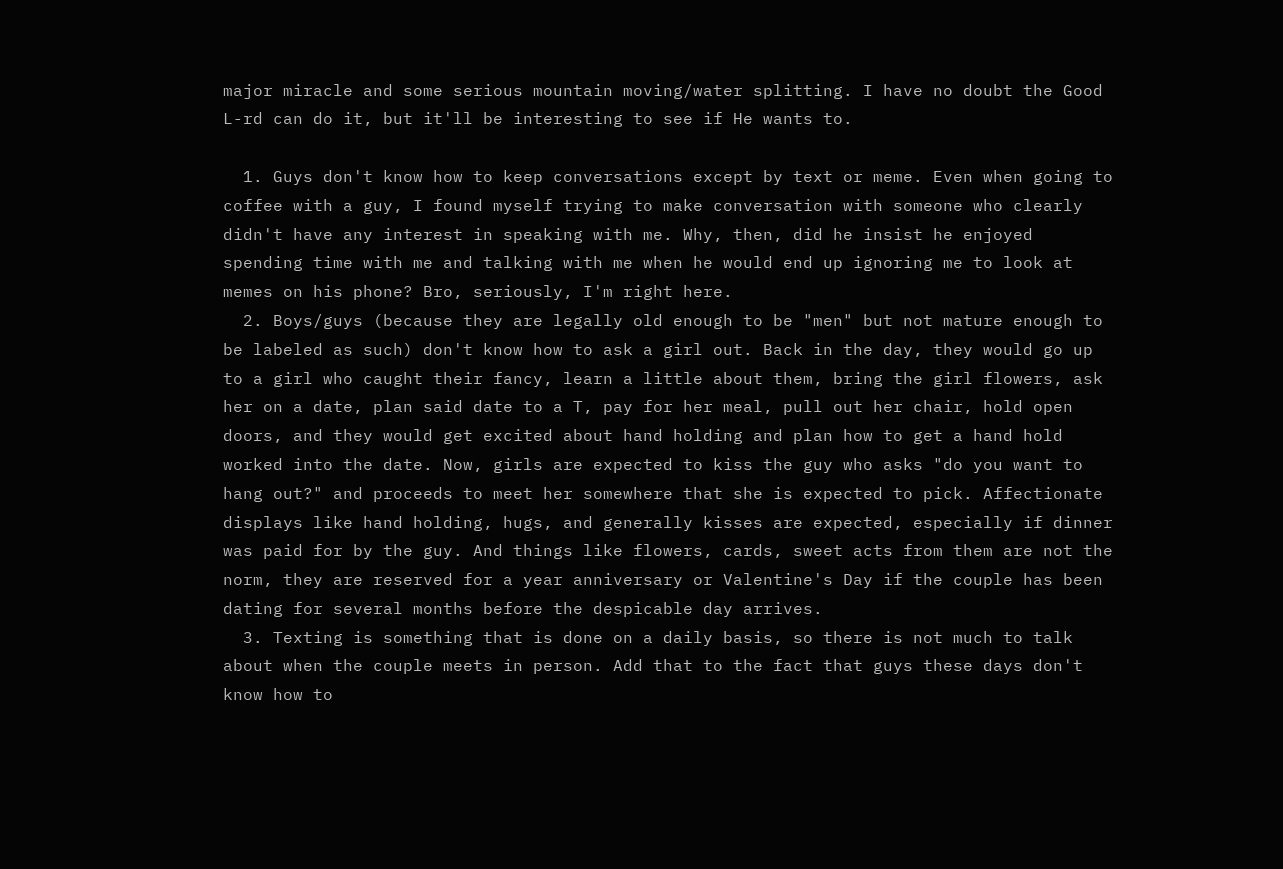major miracle and some serious mountain moving/water splitting. I have no doubt the Good L-rd can do it, but it'll be interesting to see if He wants to.

  1. Guys don't know how to keep conversations except by text or meme. Even when going to coffee with a guy, I found myself trying to make conversation with someone who clearly didn't have any interest in speaking with me. Why, then, did he insist he enjoyed spending time with me and talking with me when he would end up ignoring me to look at memes on his phone? Bro, seriously, I'm right here.
  2. Boys/guys (because they are legally old enough to be "men" but not mature enough to be labeled as such) don't know how to ask a girl out. Back in the day, they would go up to a girl who caught their fancy, learn a little about them, bring the girl flowers, ask her on a date, plan said date to a T, pay for her meal, pull out her chair, hold open doors, and they would get excited about hand holding and plan how to get a hand hold worked into the date. Now, girls are expected to kiss the guy who asks "do you want to hang out?" and proceeds to meet her somewhere that she is expected to pick. Affectionate displays like hand holding, hugs, and generally kisses are expected, especially if dinner was paid for by the guy. And things like flowers, cards, sweet acts from them are not the norm, they are reserved for a year anniversary or Valentine's Day if the couple has been dating for several months before the despicable day arrives.
  3. Texting is something that is done on a daily basis, so there is not much to talk about when the couple meets in person. Add that to the fact that guys these days don't know how to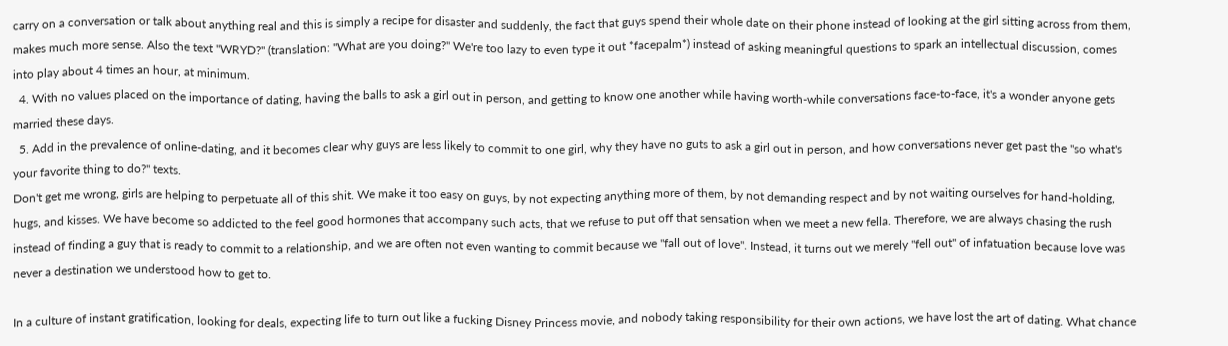carry on a conversation or talk about anything real and this is simply a recipe for disaster and suddenly, the fact that guys spend their whole date on their phone instead of looking at the girl sitting across from them, makes much more sense. Also the text "WRYD?" (translation: "What are you doing?" We're too lazy to even type it out *facepalm*) instead of asking meaningful questions to spark an intellectual discussion, comes into play about 4 times an hour, at minimum.
  4. With no values placed on the importance of dating, having the balls to ask a girl out in person, and getting to know one another while having worth-while conversations face-to-face, it's a wonder anyone gets married these days.
  5. Add in the prevalence of online-dating, and it becomes clear why guys are less likely to commit to one girl, why they have no guts to ask a girl out in person, and how conversations never get past the "so what's your favorite thing to do?" texts.
Don't get me wrong, girls are helping to perpetuate all of this shit. We make it too easy on guys, by not expecting anything more of them, by not demanding respect and by not waiting ourselves for hand-holding, hugs, and kisses. We have become so addicted to the feel good hormones that accompany such acts, that we refuse to put off that sensation when we meet a new fella. Therefore, we are always chasing the rush instead of finding a guy that is ready to commit to a relationship, and we are often not even wanting to commit because we "fall out of love". Instead, it turns out we merely "fell out" of infatuation because love was never a destination we understood how to get to.

In a culture of instant gratification, looking for deals, expecting life to turn out like a fucking Disney Princess movie, and nobody taking responsibility for their own actions, we have lost the art of dating. What chance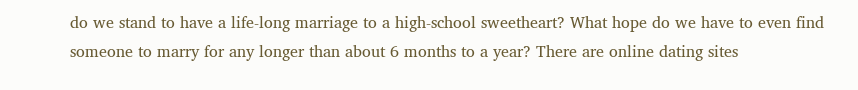do we stand to have a life-long marriage to a high-school sweetheart? What hope do we have to even find someone to marry for any longer than about 6 months to a year? There are online dating sites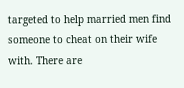targeted to help married men find someone to cheat on their wife with. There are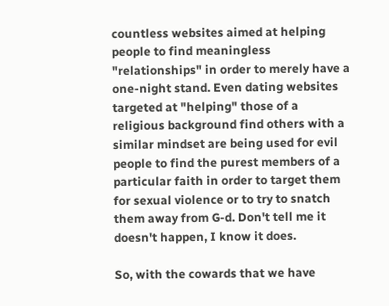countless websites aimed at helping people to find meaningless "relationships" in order to merely have a one-night stand. Even dating websites targeted at "helping" those of a religious background find others with a similar mindset are being used for evil people to find the purest members of a particular faith in order to target them for sexual violence or to try to snatch them away from G-d. Don't tell me it doesn't happen, I know it does.

So, with the cowards that we have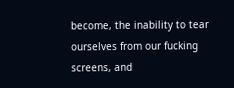become, the inability to tear ourselves from our fucking screens, and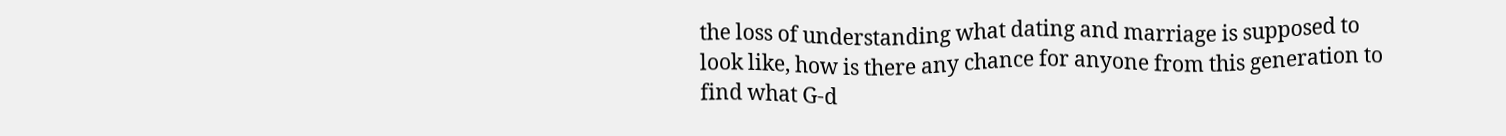the loss of understanding what dating and marriage is supposed to look like, how is there any chance for anyone from this generation to find what G-d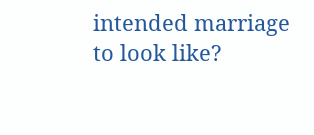intended marriage to look like?